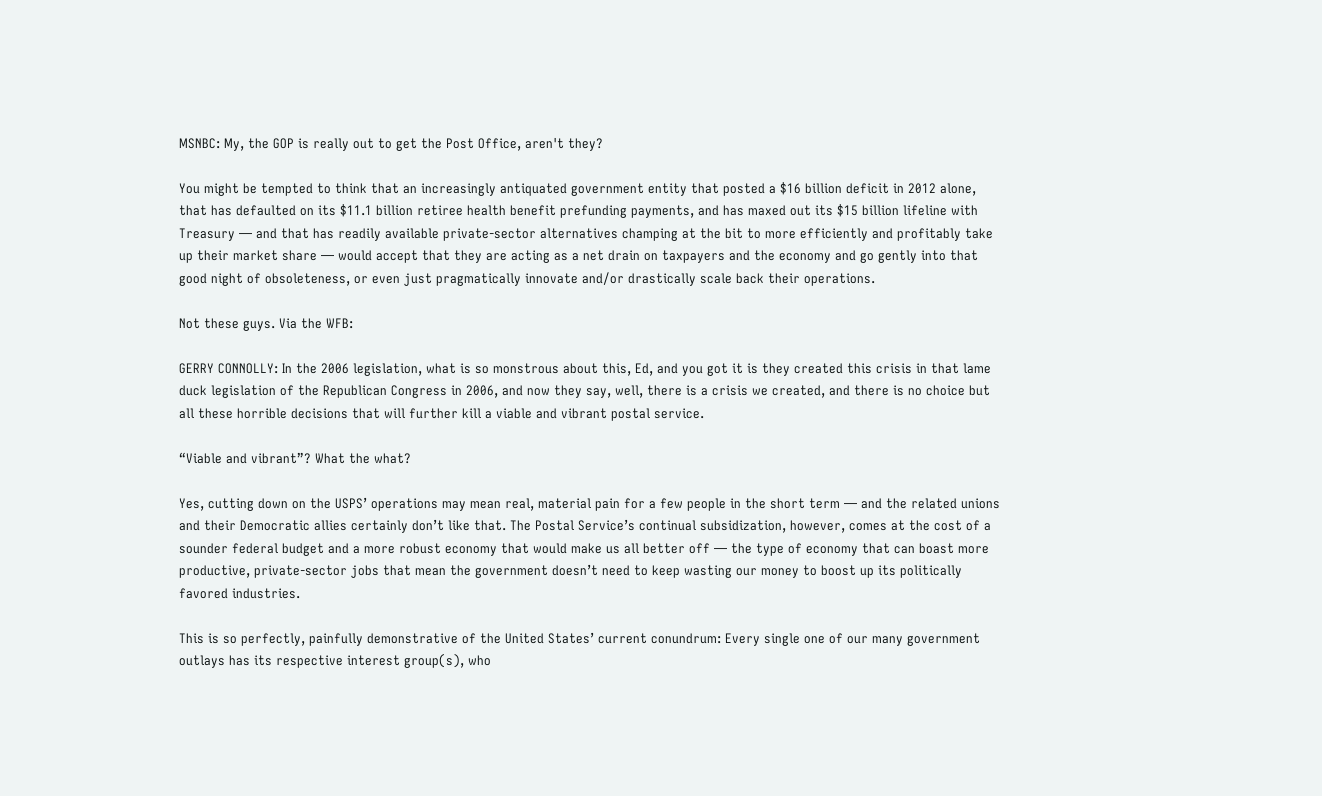MSNBC: My, the GOP is really out to get the Post Office, aren't they?

You might be tempted to think that an increasingly antiquated government entity that posted a $16 billion deficit in 2012 alone, that has defaulted on its $11.1 billion retiree health benefit prefunding payments, and has maxed out its $15 billion lifeline with Treasury — and that has readily available private-sector alternatives champing at the bit to more efficiently and profitably take up their market share — would accept that they are acting as a net drain on taxpayers and the economy and go gently into that good night of obsoleteness, or even just pragmatically innovate and/or drastically scale back their operations.

Not these guys. Via the WFB:

GERRY CONNOLLY: In the 2006 legislation, what is so monstrous about this, Ed, and you got it is they created this crisis in that lame duck legislation of the Republican Congress in 2006, and now they say, well, there is a crisis we created, and there is no choice but all these horrible decisions that will further kill a viable and vibrant postal service.

“Viable and vibrant”? What the what?

Yes, cutting down on the USPS’ operations may mean real, material pain for a few people in the short term — and the related unions and their Democratic allies certainly don’t like that. The Postal Service’s continual subsidization, however, comes at the cost of a sounder federal budget and a more robust economy that would make us all better off — the type of economy that can boast more productive, private-sector jobs that mean the government doesn’t need to keep wasting our money to boost up its politically favored industries.

This is so perfectly, painfully demonstrative of the United States’ current conundrum: Every single one of our many government outlays has its respective interest group(s), who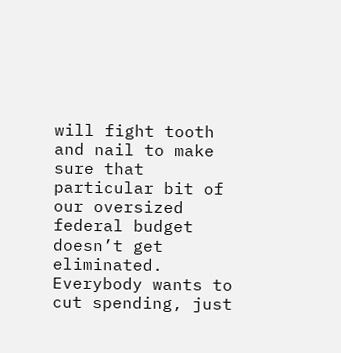will fight tooth and nail to make sure that particular bit of our oversized federal budget doesn’t get eliminated. Everybody wants to cut spending, just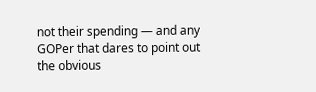not their spending — and any GOPer that dares to point out the obvious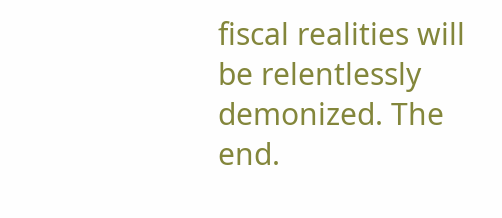fiscal realities will be relentlessly demonized. The end.